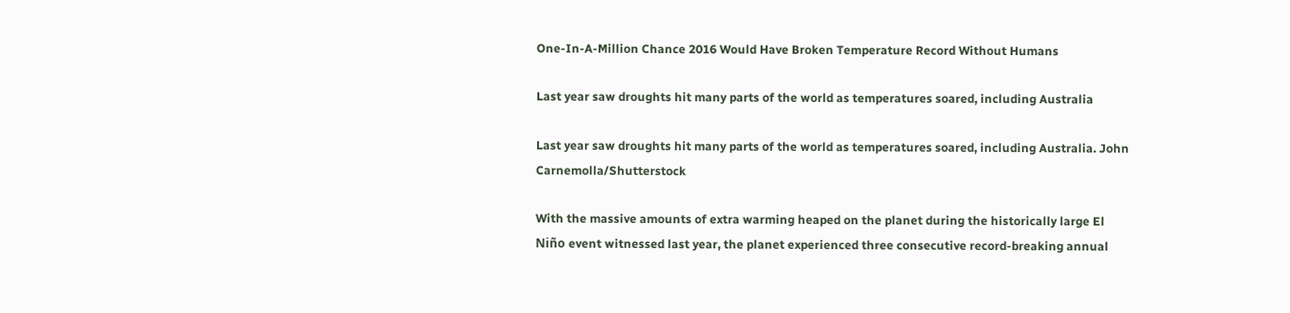One-In-A-Million Chance 2016 Would Have Broken Temperature Record Without Humans

Last year saw droughts hit many parts of the world as temperatures soared, including Australia

Last year saw droughts hit many parts of the world as temperatures soared, including Australia. John Carnemolla/Shutterstock

With the massive amounts of extra warming heaped on the planet during the historically large El Niño event witnessed last year, the planet experienced three consecutive record-breaking annual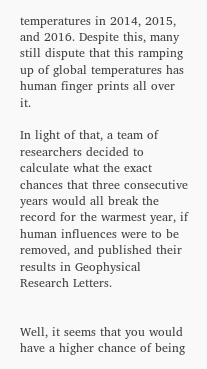temperatures in 2014, 2015, and 2016. Despite this, many still dispute that this ramping up of global temperatures has human finger prints all over it.

In light of that, a team of researchers decided to calculate what the exact chances that three consecutive years would all break the record for the warmest year, if human influences were to be removed, and published their results in Geophysical Research Letters.


Well, it seems that you would have a higher chance of being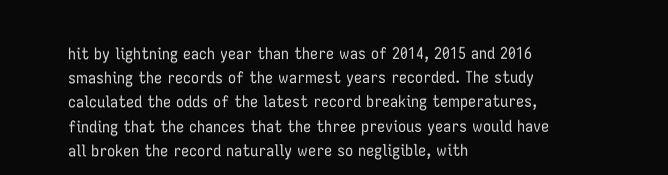hit by lightning each year than there was of 2014, 2015 and 2016 smashing the records of the warmest years recorded. The study calculated the odds of the latest record breaking temperatures, finding that the chances that the three previous years would have all broken the record naturally were so negligible, with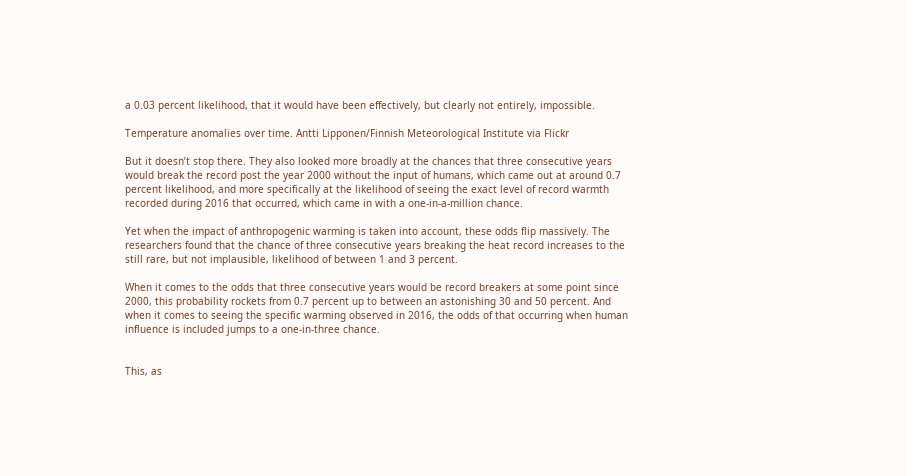a 0.03 percent likelihood, that it would have been effectively, but clearly not entirely, impossible.

Temperature anomalies over time. Antti Lipponen/Finnish Meteorological Institute via Flickr

But it doesn’t stop there. They also looked more broadly at the chances that three consecutive years would break the record post the year 2000 without the input of humans, which came out at around 0.7 percent likelihood, and more specifically at the likelihood of seeing the exact level of record warmth recorded during 2016 that occurred, which came in with a one-in-a-million chance.

Yet when the impact of anthropogenic warming is taken into account, these odds flip massively. The researchers found that the chance of three consecutive years breaking the heat record increases to the still rare, but not implausible, likelihood of between 1 and 3 percent.

When it comes to the odds that three consecutive years would be record breakers at some point since 2000, this probability rockets from 0.7 percent up to between an astonishing 30 and 50 percent. And when it comes to seeing the specific warming observed in 2016, the odds of that occurring when human influence is included jumps to a one-in-three chance.


This, as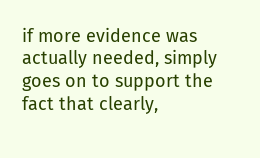if more evidence was actually needed, simply goes on to support the fact that clearly,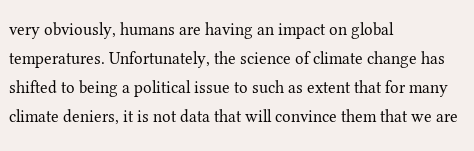very obviously, humans are having an impact on global temperatures. Unfortunately, the science of climate change has shifted to being a political issue to such as extent that for many climate deniers, it is not data that will convince them that we are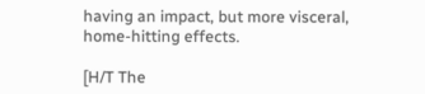having an impact, but more visceral, home-hitting effects.

[H/T The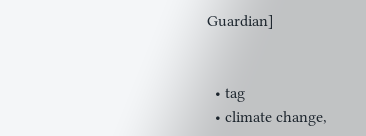Guardian]


  • tag
  • climate change,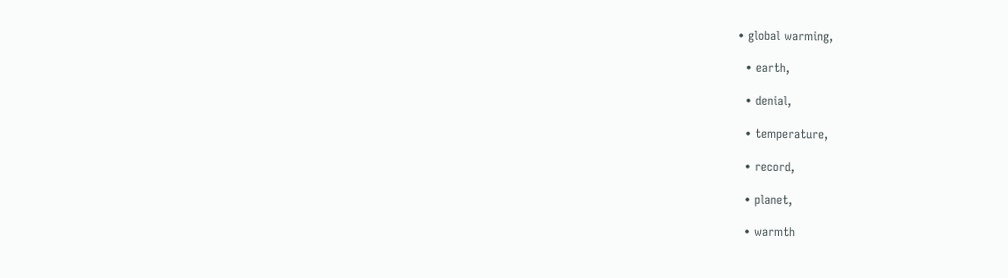• global warming,

  • earth,

  • denial,

  • temperature,

  • record,

  • planet,

  • warmth